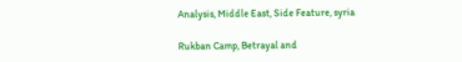Analysis, Middle East, Side Feature, syria

Rukban Camp, Betrayal and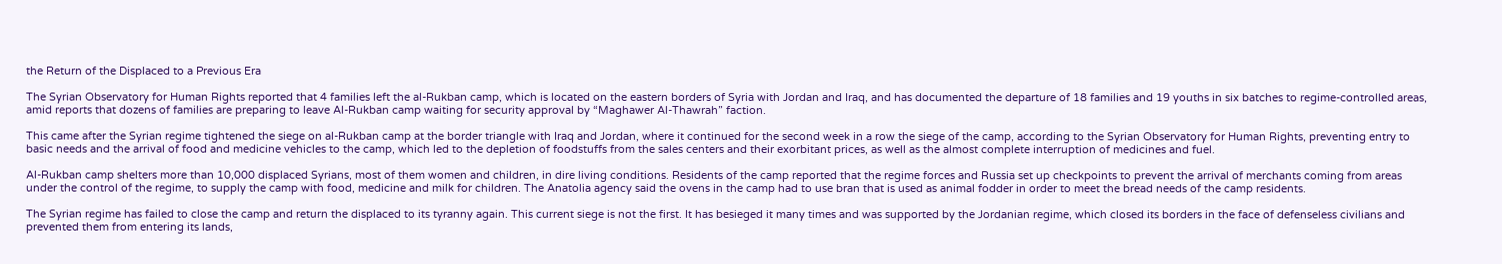the Return of the Displaced to a Previous Era

The Syrian Observatory for Human Rights reported that 4 families left the al-Rukban camp, which is located on the eastern borders of Syria with Jordan and Iraq, and has documented the departure of 18 families and 19 youths in six batches to regime-controlled areas, amid reports that dozens of families are preparing to leave Al-Rukban camp waiting for security approval by “Maghawer Al-Thawrah” faction.

This came after the Syrian regime tightened the siege on al-Rukban camp at the border triangle with Iraq and Jordan, where it continued for the second week in a row the siege of the camp, according to the Syrian Observatory for Human Rights, preventing entry to basic needs and the arrival of food and medicine vehicles to the camp, which led to the depletion of foodstuffs from the sales centers and their exorbitant prices, as well as the almost complete interruption of medicines and fuel.

Al-Rukban camp shelters more than 10,000 displaced Syrians, most of them women and children, in dire living conditions. Residents of the camp reported that the regime forces and Russia set up checkpoints to prevent the arrival of merchants coming from areas under the control of the regime, to supply the camp with food, medicine and milk for children. The Anatolia agency said the ovens in the camp had to use bran that is used as animal fodder in order to meet the bread needs of the camp residents.

The Syrian regime has failed to close the camp and return the displaced to its tyranny again. This current siege is not the first. It has besieged it many times and was supported by the Jordanian regime, which closed its borders in the face of defenseless civilians and prevented them from entering its lands,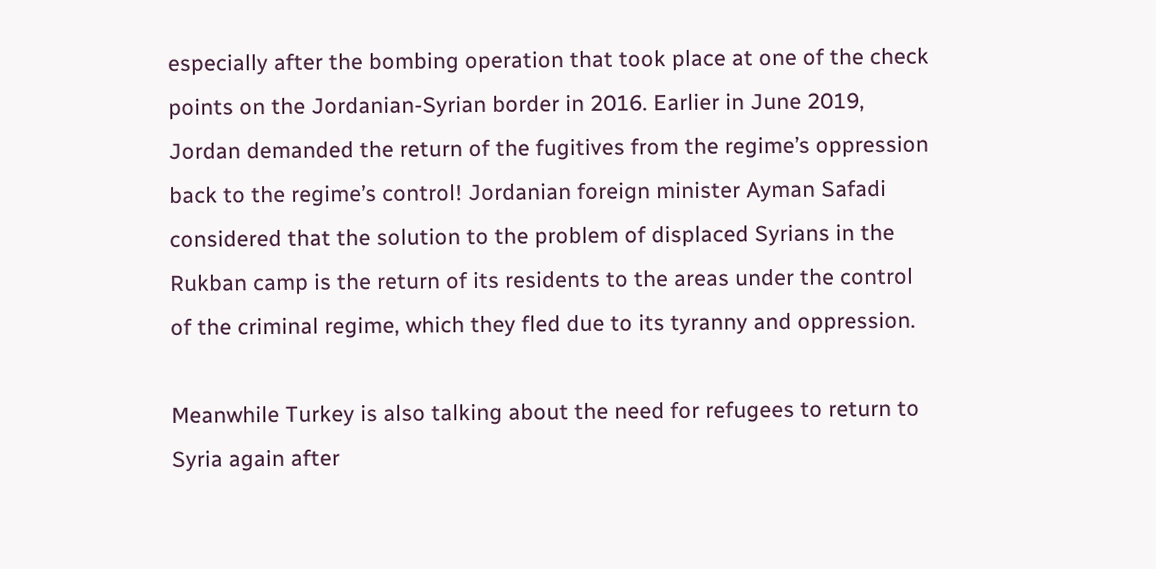especially after the bombing operation that took place at one of the check points on the Jordanian-Syrian border in 2016. Earlier in June 2019, Jordan demanded the return of the fugitives from the regime’s oppression back to the regime’s control! Jordanian foreign minister Ayman Safadi considered that the solution to the problem of displaced Syrians in the Rukban camp is the return of its residents to the areas under the control of the criminal regime, which they fled due to its tyranny and oppression.

Meanwhile Turkey is also talking about the need for refugees to return to Syria again after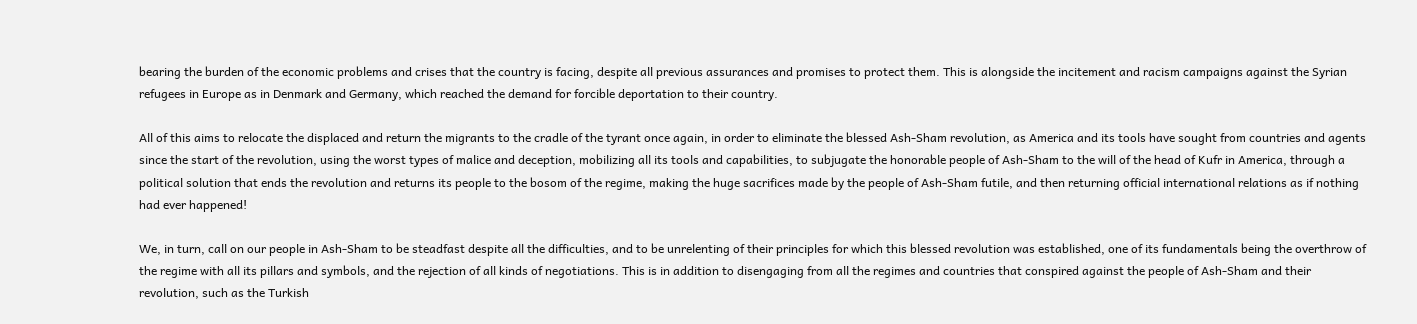bearing the burden of the economic problems and crises that the country is facing, despite all previous assurances and promises to protect them. This is alongside the incitement and racism campaigns against the Syrian refugees in Europe as in Denmark and Germany, which reached the demand for forcible deportation to their country.

All of this aims to relocate the displaced and return the migrants to the cradle of the tyrant once again, in order to eliminate the blessed Ash-Sham revolution, as America and its tools have sought from countries and agents since the start of the revolution, using the worst types of malice and deception, mobilizing all its tools and capabilities, to subjugate the honorable people of Ash-Sham to the will of the head of Kufr in America, through a political solution that ends the revolution and returns its people to the bosom of the regime, making the huge sacrifices made by the people of Ash-Sham futile, and then returning official international relations as if nothing had ever happened!

We, in turn, call on our people in Ash-Sham to be steadfast despite all the difficulties, and to be unrelenting of their principles for which this blessed revolution was established, one of its fundamentals being the overthrow of the regime with all its pillars and symbols, and the rejection of all kinds of negotiations. This is in addition to disengaging from all the regimes and countries that conspired against the people of Ash-Sham and their revolution, such as the Turkish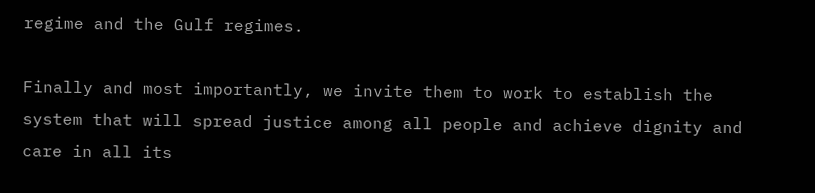regime and the Gulf regimes.

Finally and most importantly, we invite them to work to establish the system that will spread justice among all people and achieve dignity and care in all its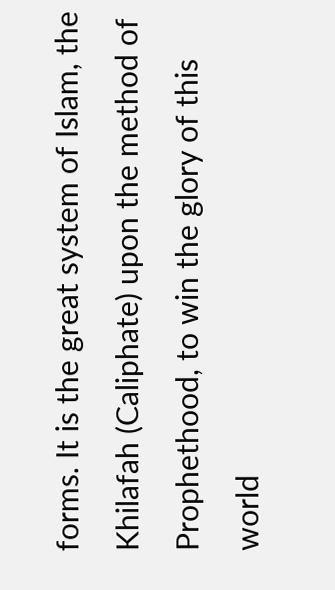forms. It is the great system of Islam, the Khilafah (Caliphate) upon the method of Prophethood, to win the glory of this world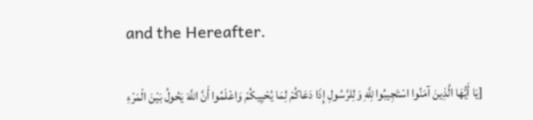and the Hereafter.

[يَا أَيُّهَا الَّذِينَ آمَنُوا اسْتَجِيبُوا لِلَّهِ وَلِلرَّسُولِ إِذَا دَعَاكُمْ لِمَا يُحْيِيكُمْ وَاعْلَمُوا أَنَّ اللَّهَ يَحُولُ بَيْنَ الْمَرْءِ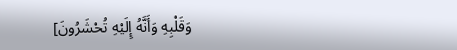وَقَلْبِهِ وَأَنَّهُ إِلَيْهِ تُحْشَرُونَ]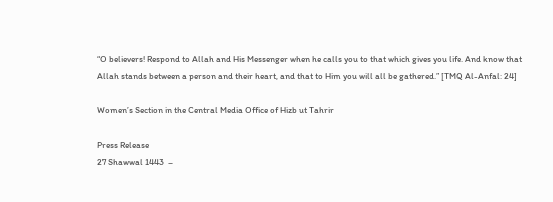“O believers! Respond to Allah and His Messenger when he calls you to that which gives you life. And know that Allah stands between a person and their heart, and that to Him you will all be gathered.” [TMQ Al-Anfal: 24]

Women’s Section in the Central Media Office of Hizb ut Tahrir

Press Release
27 Shawwal 1443  –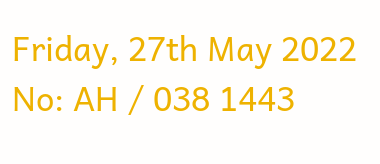Friday, 27th May 2022
No: AH / 038 1443